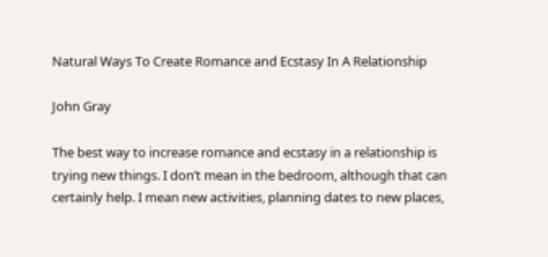Natural Ways To Create Romance and Ecstasy In A Relationship

John Gray

The best way to increase romance and ecstasy in a relationship is trying new things. I don’t mean in the bedroom, although that can certainly help. I mean new activities, planning dates to new places,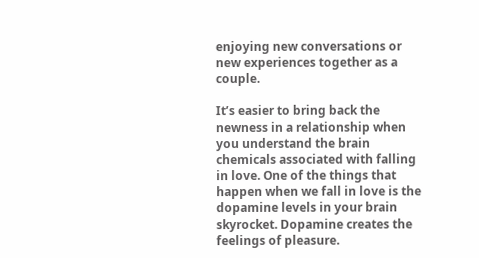enjoying new conversations or new experiences together as a couple.

It’s easier to bring back the newness in a relationship when you understand the brain chemicals associated with falling in love. One of the things that happen when we fall in love is the dopamine levels in your brain skyrocket. Dopamine creates the feelings of pleasure.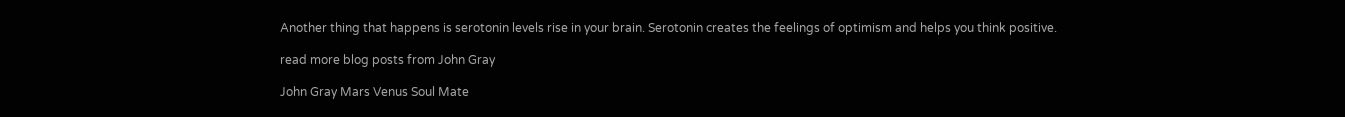Another thing that happens is serotonin levels rise in your brain. Serotonin creates the feelings of optimism and helps you think positive.

read more blog posts from John Gray

John Gray Mars Venus Soul Mate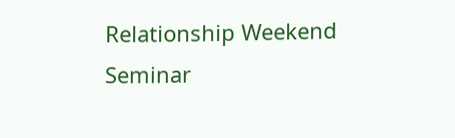Relationship Weekend Seminar